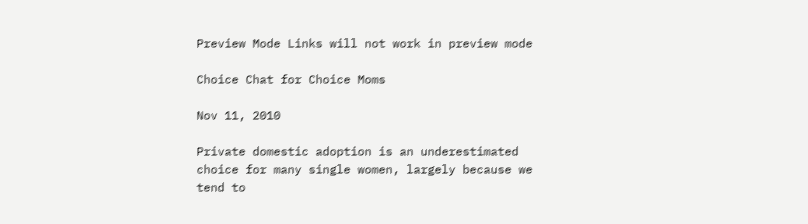Preview Mode Links will not work in preview mode

Choice Chat for Choice Moms

Nov 11, 2010

Private domestic adoption is an underestimated choice for many single women, largely because we tend to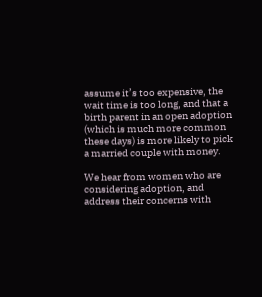assume it’s too expensive, the wait time is too long, and that a birth parent in an open adoption (which is much more common these days) is more likely to pick a married couple with money.

We hear from women who are considering adoption, and address their concerns with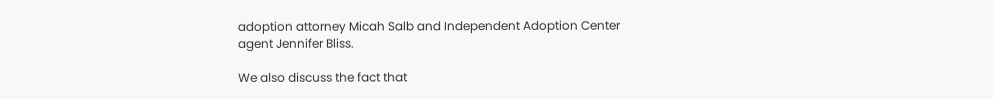adoption attorney Micah Salb and Independent Adoption Center agent Jennifer Bliss.

We also discuss the fact that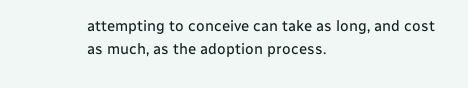attempting to conceive can take as long, and cost as much, as the adoption process.